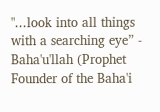"...look into all things with a searching eye” - Baha'u'llah (Prophet Founder of the Baha'i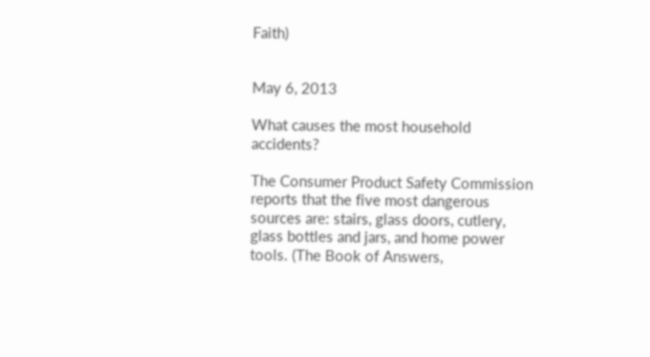Faith)


May 6, 2013

What causes the most household accidents?

The Consumer Product Safety Commission reports that the five most dangerous sources are: stairs, glass doors, cutlery, glass bottles and jars, and home power tools. (The Book of Answers,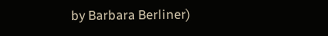by Barbara Berliner)